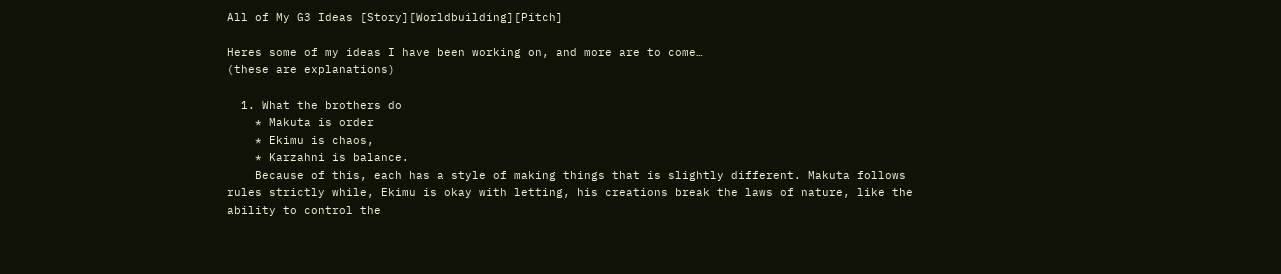All of My G3 Ideas [Story][Worldbuilding][Pitch]

Heres some of my ideas I have been working on, and more are to come…
(these are explanations)

  1. What the brothers do
    * Makuta is order
    * Ekimu is chaos,
    * Karzahni is balance.
    Because of this, each has a style of making things that is slightly different. Makuta follows rules strictly while, Ekimu is okay with letting, his creations break the laws of nature, like the ability to control the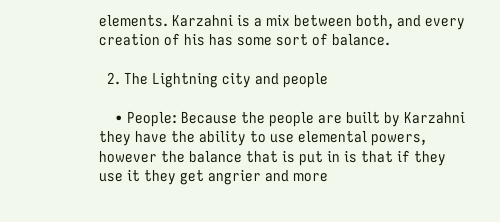elements. Karzahni is a mix between both, and every creation of his has some sort of balance.

  2. The Lightning city and people

    • People: Because the people are built by Karzahni they have the ability to use elemental powers, however the balance that is put in is that if they use it they get angrier and more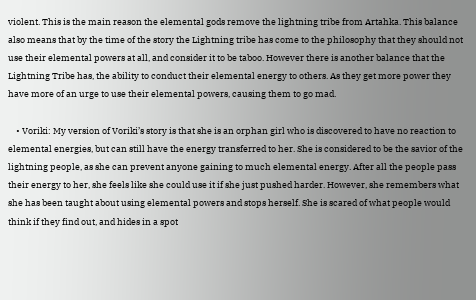violent. This is the main reason the elemental gods remove the lightning tribe from Artahka. This balance also means that by the time of the story the Lightning tribe has come to the philosophy that they should not use their elemental powers at all, and consider it to be taboo. However there is another balance that the Lightning Tribe has, the ability to conduct their elemental energy to others. As they get more power they have more of an urge to use their elemental powers, causing them to go mad.

    • Voriki: My version of Voriki’s story is that she is an orphan girl who is discovered to have no reaction to elemental energies, but can still have the energy transferred to her. She is considered to be the savior of the lightning people, as she can prevent anyone gaining to much elemental energy. After all the people pass their energy to her, she feels like she could use it if she just pushed harder. However, she remembers what she has been taught about using elemental powers and stops herself. She is scared of what people would think if they find out, and hides in a spot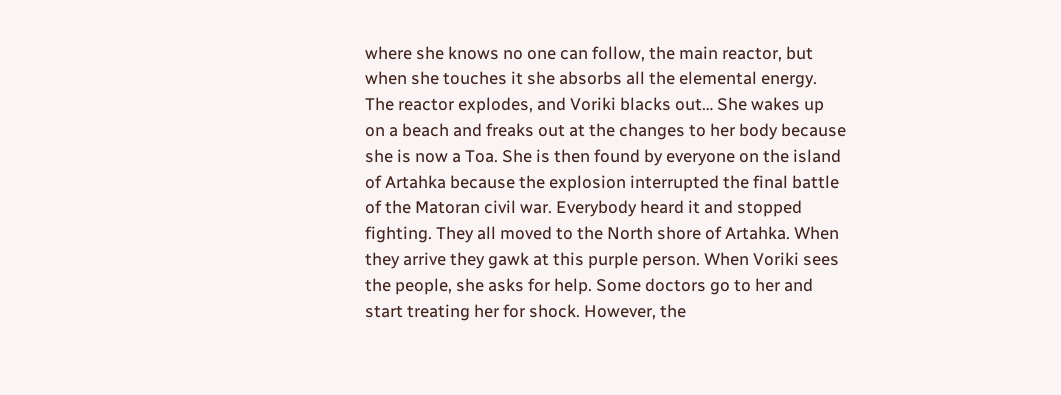where she knows no one can follow, the main reactor, but when she touches it she absorbs all the elemental energy. The reactor explodes, and Voriki blacks out… She wakes up on a beach and freaks out at the changes to her body because she is now a Toa. She is then found by everyone on the island of Artahka because the explosion interrupted the final battle of the Matoran civil war. Everybody heard it and stopped fighting. They all moved to the North shore of Artahka. When they arrive they gawk at this purple person. When Voriki sees the people, she asks for help. Some doctors go to her and start treating her for shock. However, the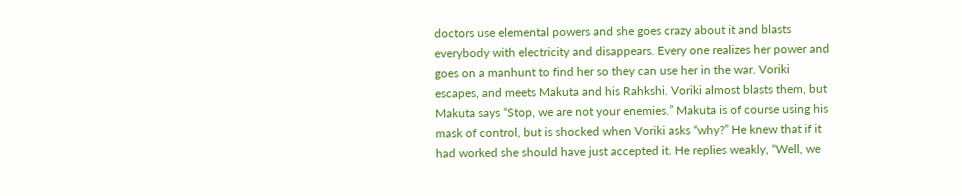doctors use elemental powers and she goes crazy about it and blasts everybody with electricity and disappears. Every one realizes her power and goes on a manhunt to find her so they can use her in the war. Voriki escapes, and meets Makuta and his Rahkshi. Voriki almost blasts them, but Makuta says “Stop, we are not your enemies.” Makuta is of course using his mask of control, but is shocked when Voriki asks “why?” He knew that if it had worked she should have just accepted it. He replies weakly, “Well, we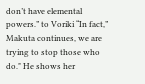don’t have elemental powers.” to Voriki “In fact,” Makuta continues, we are trying to stop those who do." He shows her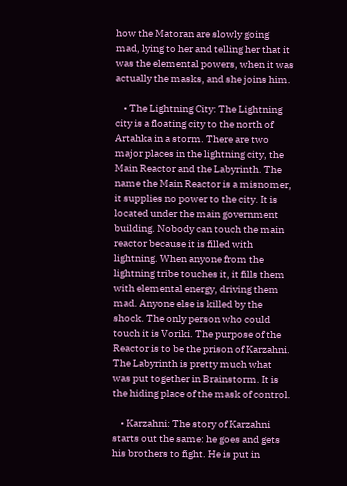how the Matoran are slowly going mad, lying to her and telling her that it was the elemental powers, when it was actually the masks, and she joins him.

    • The Lightning City: The Lightning city is a floating city to the north of Artahka in a storm. There are two major places in the lightning city, the Main Reactor and the Labyrinth. The name the Main Reactor is a misnomer, it supplies no power to the city. It is located under the main government building. Nobody can touch the main reactor because it is filled with lightning. When anyone from the lightning tribe touches it, it fills them with elemental energy, driving them mad. Anyone else is killed by the shock. The only person who could touch it is Voriki. The purpose of the Reactor is to be the prison of Karzahni. The Labyrinth is pretty much what was put together in Brainstorm. It is the hiding place of the mask of control.

    • Karzahni: The story of Karzahni starts out the same: he goes and gets his brothers to fight. He is put in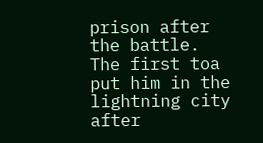prison after the battle. The first toa put him in the lightning city after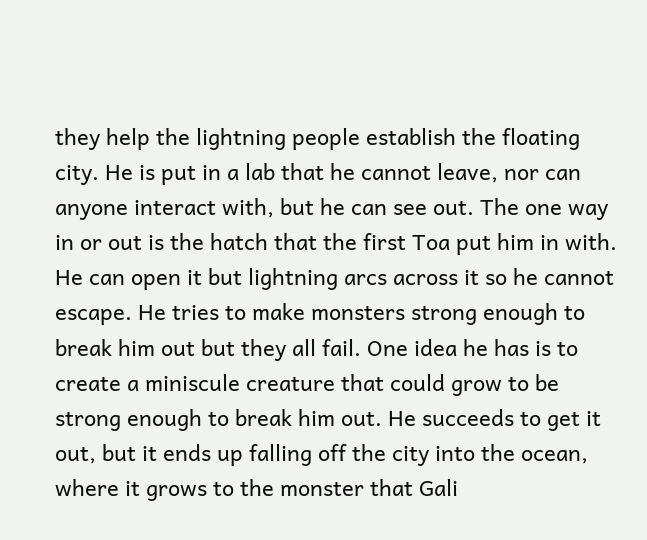they help the lightning people establish the floating city. He is put in a lab that he cannot leave, nor can anyone interact with, but he can see out. The one way in or out is the hatch that the first Toa put him in with. He can open it but lightning arcs across it so he cannot escape. He tries to make monsters strong enough to break him out but they all fail. One idea he has is to create a miniscule creature that could grow to be strong enough to break him out. He succeeds to get it out, but it ends up falling off the city into the ocean, where it grows to the monster that Gali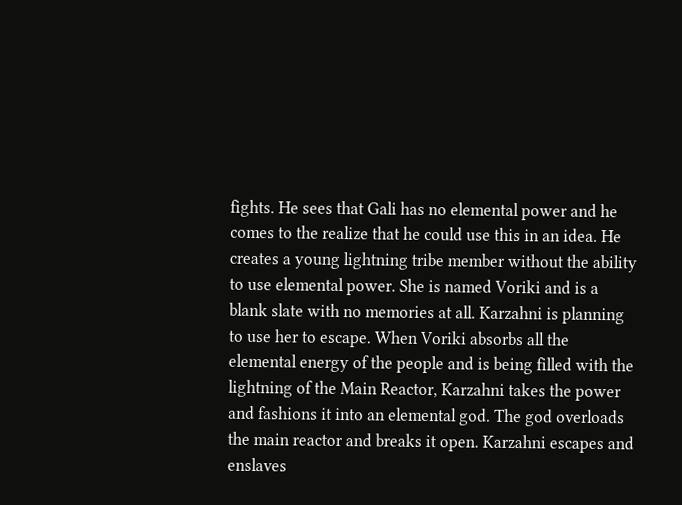fights. He sees that Gali has no elemental power and he comes to the realize that he could use this in an idea. He creates a young lightning tribe member without the ability to use elemental power. She is named Voriki and is a blank slate with no memories at all. Karzahni is planning to use her to escape. When Voriki absorbs all the elemental energy of the people and is being filled with the lightning of the Main Reactor, Karzahni takes the power and fashions it into an elemental god. The god overloads the main reactor and breaks it open. Karzahni escapes and enslaves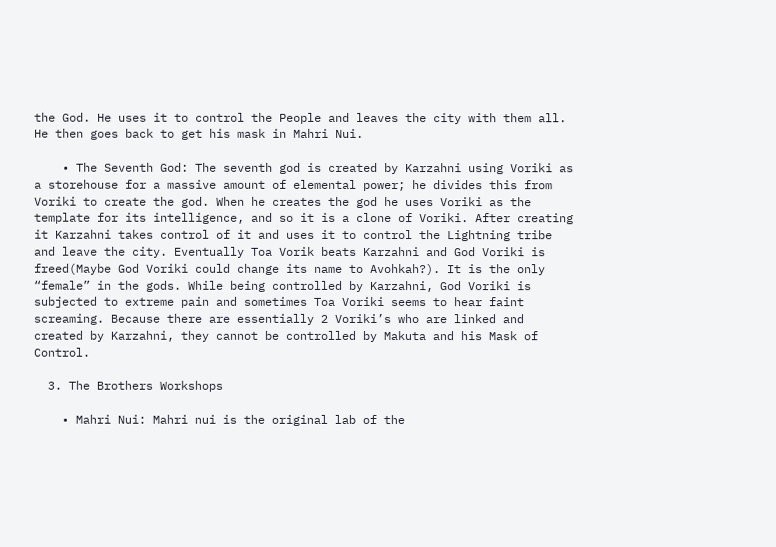the God. He uses it to control the People and leaves the city with them all. He then goes back to get his mask in Mahri Nui.

    • The Seventh God: The seventh god is created by Karzahni using Voriki as a storehouse for a massive amount of elemental power; he divides this from Voriki to create the god. When he creates the god he uses Voriki as the template for its intelligence, and so it is a clone of Voriki. After creating it Karzahni takes control of it and uses it to control the Lightning tribe and leave the city. Eventually Toa Vorik beats Karzahni and God Voriki is freed(Maybe God Voriki could change its name to Avohkah?). It is the only “female” in the gods. While being controlled by Karzahni, God Voriki is subjected to extreme pain and sometimes Toa Voriki seems to hear faint screaming. Because there are essentially 2 Voriki’s who are linked and created by Karzahni, they cannot be controlled by Makuta and his Mask of Control.

  3. The Brothers Workshops

    • Mahri Nui: Mahri nui is the original lab of the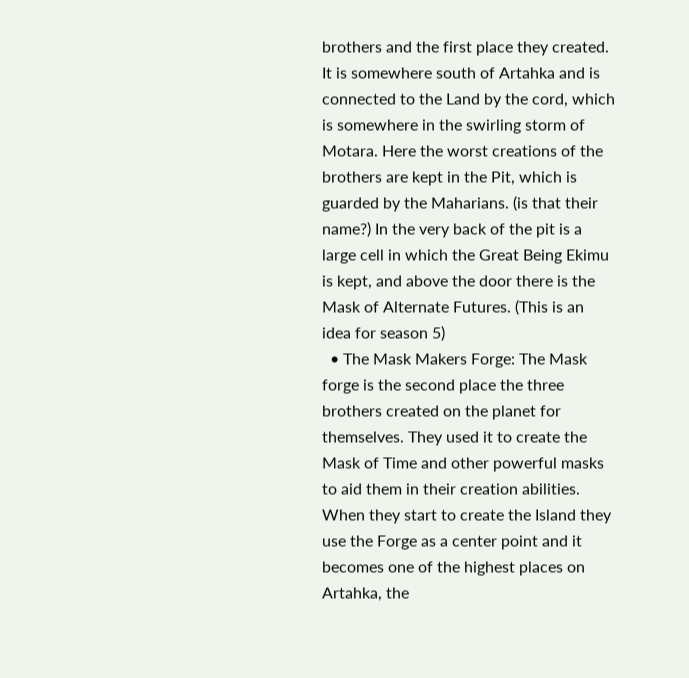brothers and the first place they created. It is somewhere south of Artahka and is connected to the Land by the cord, which is somewhere in the swirling storm of Motara. Here the worst creations of the brothers are kept in the Pit, which is guarded by the Maharians. (is that their name?) In the very back of the pit is a large cell in which the Great Being Ekimu is kept, and above the door there is the Mask of Alternate Futures. (This is an idea for season 5)
  • The Mask Makers Forge: The Mask forge is the second place the three brothers created on the planet for themselves. They used it to create the Mask of Time and other powerful masks to aid them in their creation abilities. When they start to create the Island they use the Forge as a center point and it becomes one of the highest places on Artahka, the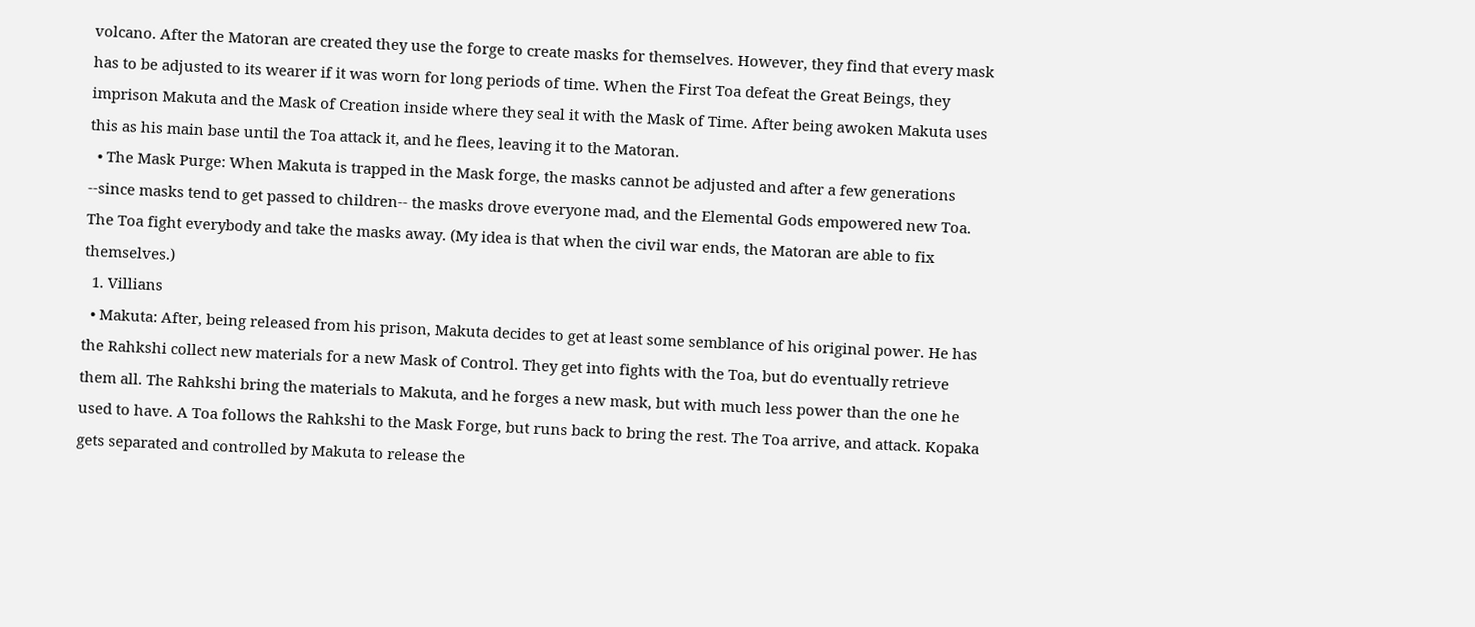volcano. After the Matoran are created they use the forge to create masks for themselves. However, they find that every mask has to be adjusted to its wearer if it was worn for long periods of time. When the First Toa defeat the Great Beings, they imprison Makuta and the Mask of Creation inside where they seal it with the Mask of Time. After being awoken Makuta uses this as his main base until the Toa attack it, and he flees, leaving it to the Matoran.
  • The Mask Purge: When Makuta is trapped in the Mask forge, the masks cannot be adjusted and after a few generations --since masks tend to get passed to children-- the masks drove everyone mad, and the Elemental Gods empowered new Toa. The Toa fight everybody and take the masks away. (My idea is that when the civil war ends, the Matoran are able to fix themselves.)
  1. Villians
  • Makuta: After, being released from his prison, Makuta decides to get at least some semblance of his original power. He has the Rahkshi collect new materials for a new Mask of Control. They get into fights with the Toa, but do eventually retrieve them all. The Rahkshi bring the materials to Makuta, and he forges a new mask, but with much less power than the one he used to have. A Toa follows the Rahkshi to the Mask Forge, but runs back to bring the rest. The Toa arrive, and attack. Kopaka gets separated and controlled by Makuta to release the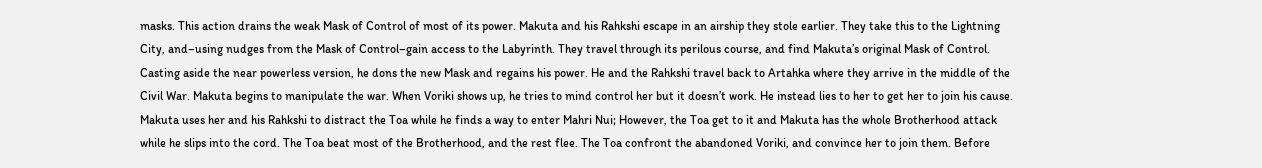masks. This action drains the weak Mask of Control of most of its power. Makuta and his Rahkshi escape in an airship they stole earlier. They take this to the Lightning City, and–using nudges from the Mask of Control–gain access to the Labyrinth. They travel through its perilous course, and find Makuta’s original Mask of Control. Casting aside the near powerless version, he dons the new Mask and regains his power. He and the Rahkshi travel back to Artahka where they arrive in the middle of the Civil War. Makuta begins to manipulate the war. When Voriki shows up, he tries to mind control her but it doesn’t work. He instead lies to her to get her to join his cause. Makuta uses her and his Rahkshi to distract the Toa while he finds a way to enter Mahri Nui; However, the Toa get to it and Makuta has the whole Brotherhood attack while he slips into the cord. The Toa beat most of the Brotherhood, and the rest flee. The Toa confront the abandoned Voriki, and convince her to join them. Before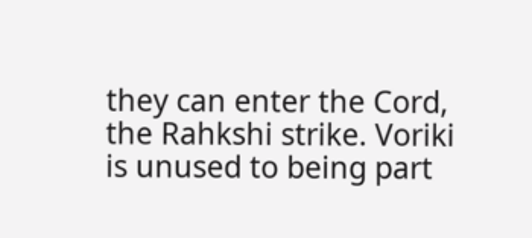they can enter the Cord, the Rahkshi strike. Voriki is unused to being part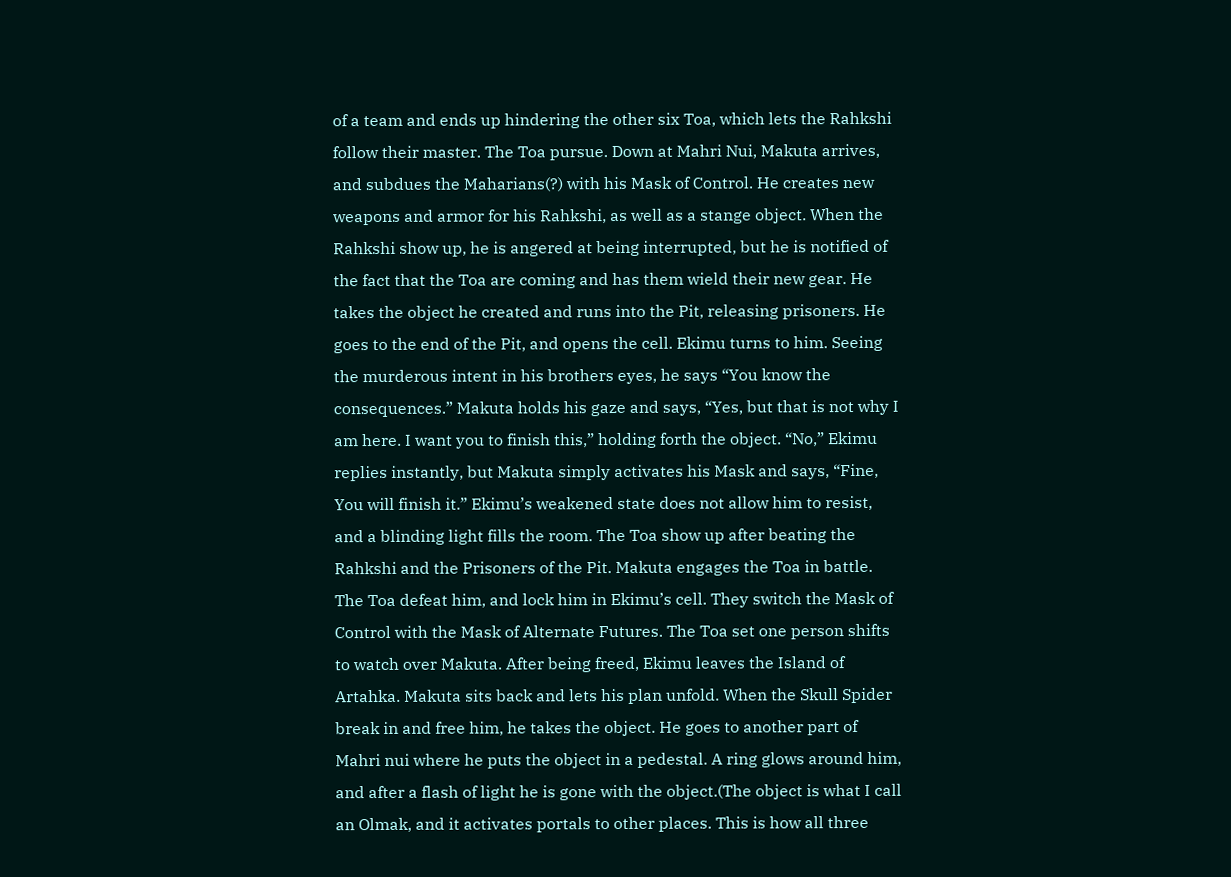of a team and ends up hindering the other six Toa, which lets the Rahkshi follow their master. The Toa pursue. Down at Mahri Nui, Makuta arrives, and subdues the Maharians(?) with his Mask of Control. He creates new weapons and armor for his Rahkshi, as well as a stange object. When the Rahkshi show up, he is angered at being interrupted, but he is notified of the fact that the Toa are coming and has them wield their new gear. He takes the object he created and runs into the Pit, releasing prisoners. He goes to the end of the Pit, and opens the cell. Ekimu turns to him. Seeing the murderous intent in his brothers eyes, he says “You know the consequences.” Makuta holds his gaze and says, “Yes, but that is not why I am here. I want you to finish this,” holding forth the object. “No,” Ekimu replies instantly, but Makuta simply activates his Mask and says, “Fine, You will finish it.” Ekimu’s weakened state does not allow him to resist, and a blinding light fills the room. The Toa show up after beating the Rahkshi and the Prisoners of the Pit. Makuta engages the Toa in battle. The Toa defeat him, and lock him in Ekimu’s cell. They switch the Mask of Control with the Mask of Alternate Futures. The Toa set one person shifts to watch over Makuta. After being freed, Ekimu leaves the Island of Artahka. Makuta sits back and lets his plan unfold. When the Skull Spider break in and free him, he takes the object. He goes to another part of Mahri nui where he puts the object in a pedestal. A ring glows around him, and after a flash of light he is gone with the object.(The object is what I call an Olmak, and it activates portals to other places. This is how all three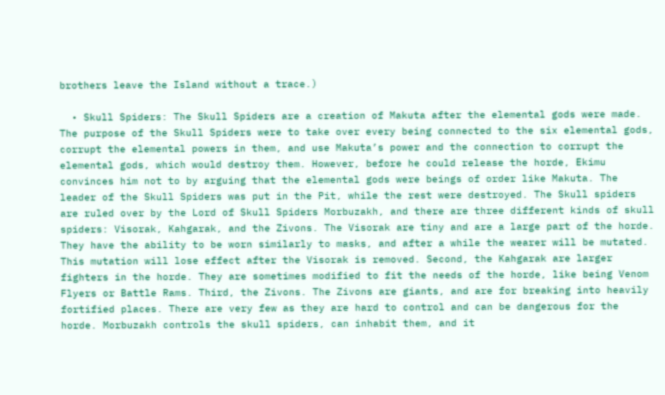brothers leave the Island without a trace.)

  • Skull Spiders: The Skull Spiders are a creation of Makuta after the elemental gods were made. The purpose of the Skull Spiders were to take over every being connected to the six elemental gods, corrupt the elemental powers in them, and use Makuta’s power and the connection to corrupt the elemental gods, which would destroy them. However, before he could release the horde, Ekimu convinces him not to by arguing that the elemental gods were beings of order like Makuta. The leader of the Skull Spiders was put in the Pit, while the rest were destroyed. The Skull spiders are ruled over by the Lord of Skull Spiders Morbuzakh, and there are three different kinds of skull spiders: Visorak, Kahgarak, and the Zivons. The Visorak are tiny and are a large part of the horde. They have the ability to be worn similarly to masks, and after a while the wearer will be mutated. This mutation will lose effect after the Visorak is removed. Second, the Kahgarak are larger fighters in the horde. They are sometimes modified to fit the needs of the horde, like being Venom Flyers or Battle Rams. Third, the Zivons. The Zivons are giants, and are for breaking into heavily fortified places. There are very few as they are hard to control and can be dangerous for the horde. Morbuzakh controls the skull spiders, can inhabit them, and it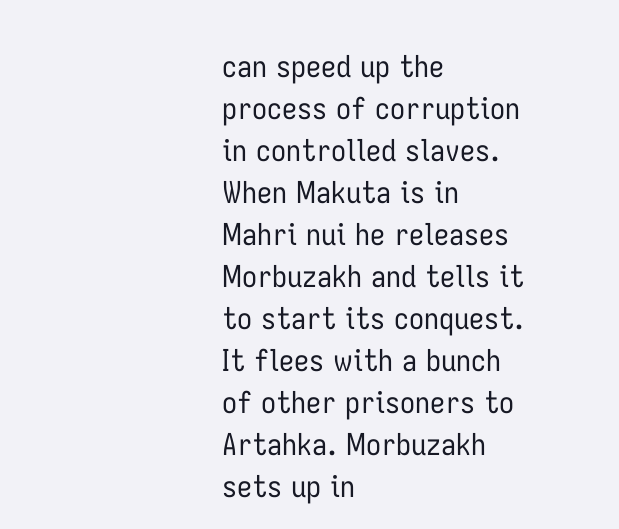can speed up the process of corruption in controlled slaves. When Makuta is in Mahri nui he releases Morbuzakh and tells it to start its conquest. It flees with a bunch of other prisoners to Artahka. Morbuzakh sets up in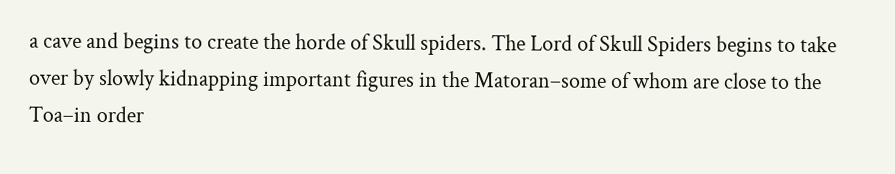a cave and begins to create the horde of Skull spiders. The Lord of Skull Spiders begins to take over by slowly kidnapping important figures in the Matoran–some of whom are close to the Toa–in order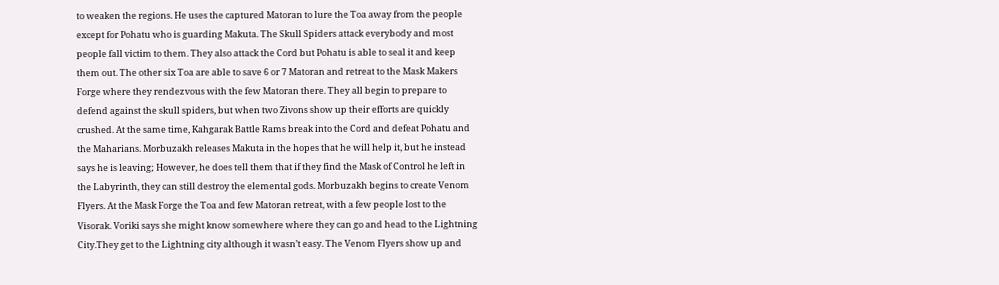to weaken the regions. He uses the captured Matoran to lure the Toa away from the people except for Pohatu who is guarding Makuta. The Skull Spiders attack everybody and most people fall victim to them. They also attack the Cord but Pohatu is able to seal it and keep them out. The other six Toa are able to save 6 or 7 Matoran and retreat to the Mask Makers Forge where they rendezvous with the few Matoran there. They all begin to prepare to defend against the skull spiders, but when two Zivons show up their efforts are quickly crushed. At the same time, Kahgarak Battle Rams break into the Cord and defeat Pohatu and the Maharians. Morbuzakh releases Makuta in the hopes that he will help it, but he instead says he is leaving; However, he does tell them that if they find the Mask of Control he left in the Labyrinth, they can still destroy the elemental gods. Morbuzakh begins to create Venom Flyers. At the Mask Forge the Toa and few Matoran retreat, with a few people lost to the Visorak. Voriki says she might know somewhere where they can go and head to the Lightning City.They get to the Lightning city although it wasn’t easy. The Venom Flyers show up and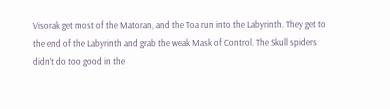Visorak get most of the Matoran, and the Toa run into the Labyrinth. They get to the end of the Labyrinth and grab the weak Mask of Control. The Skull spiders didn’t do too good in the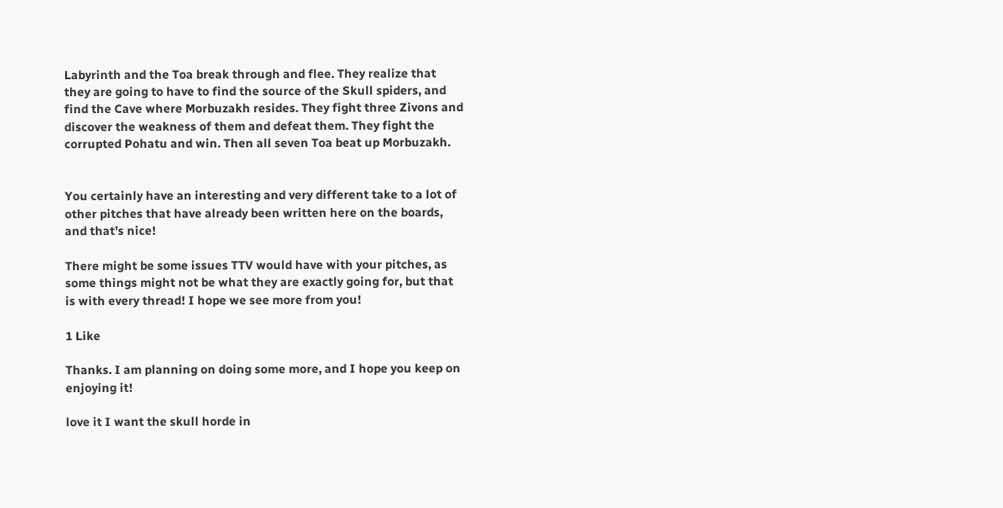Labyrinth and the Toa break through and flee. They realize that they are going to have to find the source of the Skull spiders, and find the Cave where Morbuzakh resides. They fight three Zivons and discover the weakness of them and defeat them. They fight the corrupted Pohatu and win. Then all seven Toa beat up Morbuzakh.


You certainly have an interesting and very different take to a lot of other pitches that have already been written here on the boards, and that’s nice!

There might be some issues TTV would have with your pitches, as some things might not be what they are exactly going for, but that is with every thread! I hope we see more from you!

1 Like

Thanks. I am planning on doing some more, and I hope you keep on enjoying it!

love it I want the skull horde in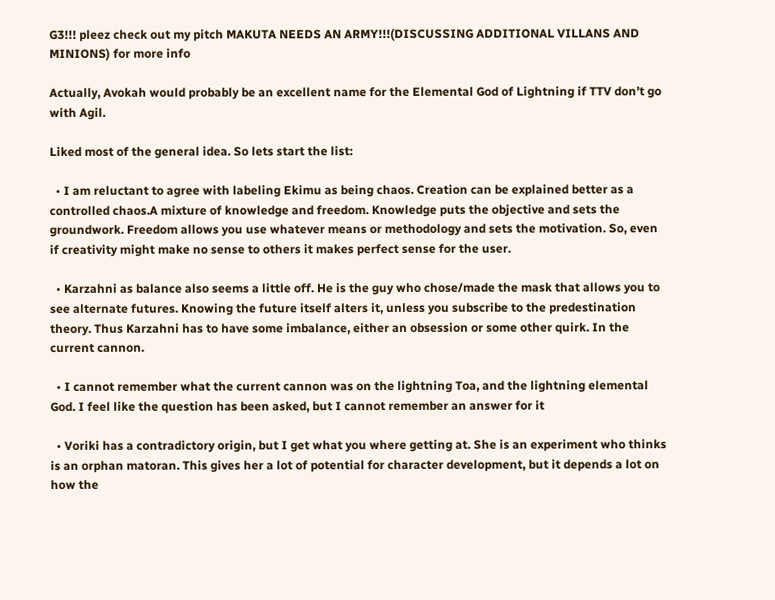G3!!! pleez check out my pitch MAKUTA NEEDS AN ARMY!!!(DISCUSSING ADDITIONAL VILLANS AND MINIONS) for more info

Actually, Avokah would probably be an excellent name for the Elemental God of Lightning if TTV don’t go with Agil.

Liked most of the general idea. So lets start the list:

  • I am reluctant to agree with labeling Ekimu as being chaos. Creation can be explained better as a controlled chaos.A mixture of knowledge and freedom. Knowledge puts the objective and sets the groundwork. Freedom allows you use whatever means or methodology and sets the motivation. So, even if creativity might make no sense to others it makes perfect sense for the user.

  • Karzahni as balance also seems a little off. He is the guy who chose/made the mask that allows you to see alternate futures. Knowing the future itself alters it, unless you subscribe to the predestination theory. Thus Karzahni has to have some imbalance, either an obsession or some other quirk. In the current cannon.

  • I cannot remember what the current cannon was on the lightning Toa, and the lightning elemental God. I feel like the question has been asked, but I cannot remember an answer for it

  • Voriki has a contradictory origin, but I get what you where getting at. She is an experiment who thinks is an orphan matoran. This gives her a lot of potential for character development, but it depends a lot on how the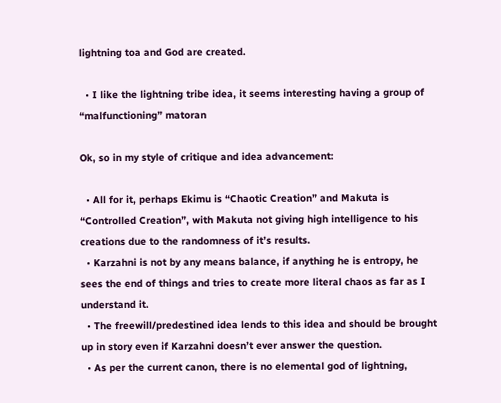lightning toa and God are created.

  • I like the lightning tribe idea, it seems interesting having a group of “malfunctioning” matoran

Ok, so in my style of critique and idea advancement:

  • All for it, perhaps Ekimu is “Chaotic Creation” and Makuta is “Controlled Creation”, with Makuta not giving high intelligence to his creations due to the randomness of it’s results.
  • Karzahni is not by any means balance, if anything he is entropy, he sees the end of things and tries to create more literal chaos as far as I understand it.
  • The freewill/predestined idea lends to this idea and should be brought up in story even if Karzahni doesn’t ever answer the question.
  • As per the current canon, there is no elemental god of lightning,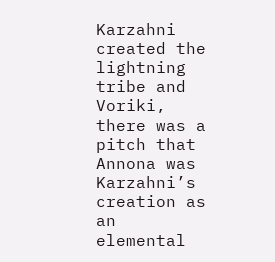Karzahni created the lightning tribe and Voriki, there was a pitch that Annona was Karzahni’s creation as an elemental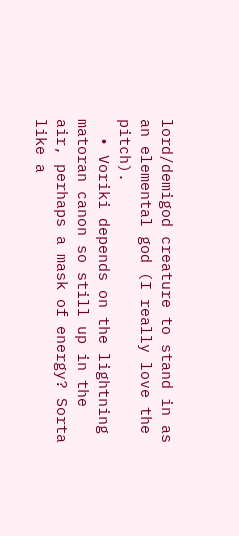lord/demigod creature to stand in as an elemental god (I really love the pitch).
  • Voriki depends on the lightning matoran canon so still up in the air, perhaps a mask of energy? Sorta like a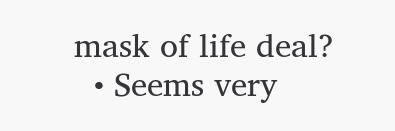mask of life deal?
  • Seems very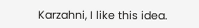Karzahni, I like this idea.